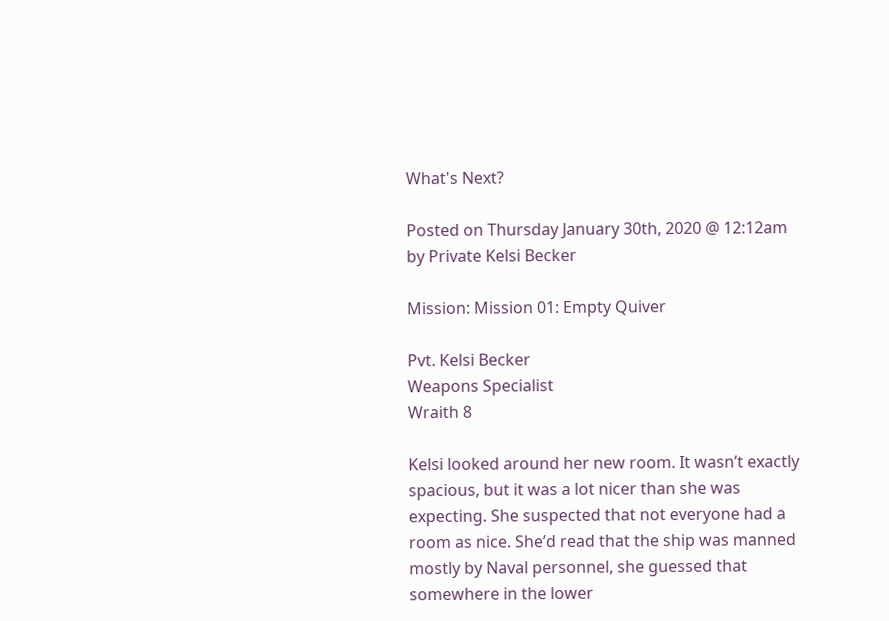What's Next?

Posted on Thursday January 30th, 2020 @ 12:12am by Private Kelsi Becker

Mission: Mission 01: Empty Quiver

Pvt. Kelsi Becker
Weapons Specialist
Wraith 8

Kelsi looked around her new room. It wasn’t exactly spacious, but it was a lot nicer than she was expecting. She suspected that not everyone had a room as nice. She’d read that the ship was manned mostly by Naval personnel, she guessed that somewhere in the lower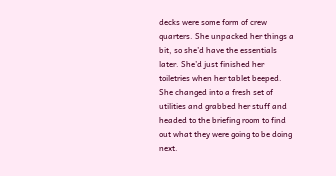decks were some form of crew quarters. She unpacked her things a bit, so she’d have the essentials later. She’d just finished her toiletries when her tablet beeped. She changed into a fresh set of utilities and grabbed her stuff and headed to the briefing room to find out what they were going to be doing next.